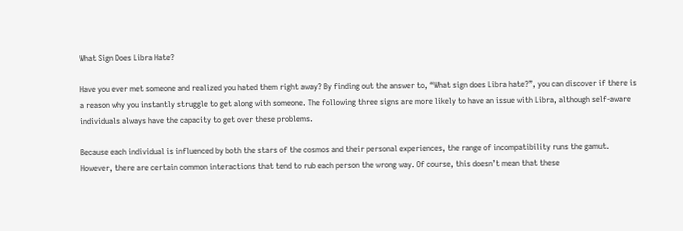What Sign Does Libra Hate?

Have you ever met someone and realized you hated them right away? By finding out the answer to, “What sign does Libra hate?”, you can discover if there is a reason why you instantly struggle to get along with someone. The following three signs are more likely to have an issue with Libra, although self-aware individuals always have the capacity to get over these problems.

Because each individual is influenced by both the stars of the cosmos and their personal experiences, the range of incompatibility runs the gamut. However, there are certain common interactions that tend to rub each person the wrong way. Of course, this doesn’t mean that these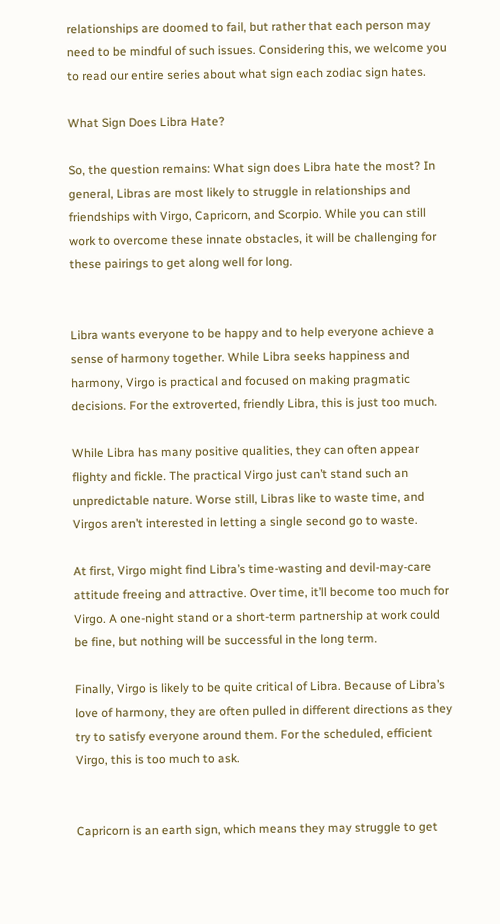relationships are doomed to fail, but rather that each person may need to be mindful of such issues. Considering this, we welcome you to read our entire series about what sign each zodiac sign hates.

What Sign Does Libra Hate?

So, the question remains: What sign does Libra hate the most? In general, Libras are most likely to struggle in relationships and friendships with Virgo, Capricorn, and Scorpio. While you can still work to overcome these innate obstacles, it will be challenging for these pairings to get along well for long.


Libra wants everyone to be happy and to help everyone achieve a sense of harmony together. While Libra seeks happiness and harmony, Virgo is practical and focused on making pragmatic decisions. For the extroverted, friendly Libra, this is just too much.

While Libra has many positive qualities, they can often appear flighty and fickle. The practical Virgo just can’t stand such an unpredictable nature. Worse still, Libras like to waste time, and Virgos aren’t interested in letting a single second go to waste.

At first, Virgo might find Libra’s time-wasting and devil-may-care attitude freeing and attractive. Over time, it’ll become too much for Virgo. A one-night stand or a short-term partnership at work could be fine, but nothing will be successful in the long term.

Finally, Virgo is likely to be quite critical of Libra. Because of Libra’s love of harmony, they are often pulled in different directions as they try to satisfy everyone around them. For the scheduled, efficient Virgo, this is too much to ask.


Capricorn is an earth sign, which means they may struggle to get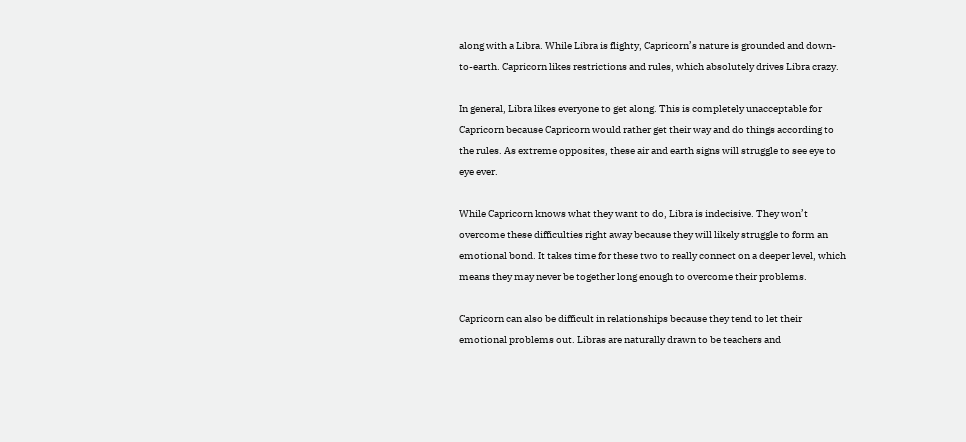along with a Libra. While Libra is flighty, Capricorn’s nature is grounded and down-to-earth. Capricorn likes restrictions and rules, which absolutely drives Libra crazy.

In general, Libra likes everyone to get along. This is completely unacceptable for Capricorn because Capricorn would rather get their way and do things according to the rules. As extreme opposites, these air and earth signs will struggle to see eye to eye ever.

While Capricorn knows what they want to do, Libra is indecisive. They won’t overcome these difficulties right away because they will likely struggle to form an emotional bond. It takes time for these two to really connect on a deeper level, which means they may never be together long enough to overcome their problems.

Capricorn can also be difficult in relationships because they tend to let their emotional problems out. Libras are naturally drawn to be teachers and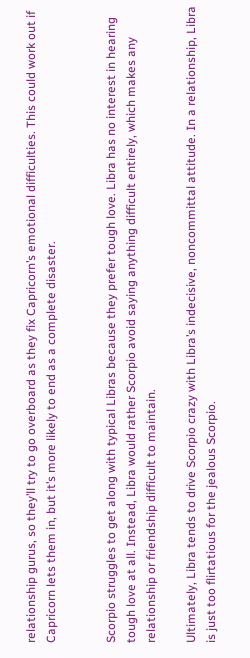relationship gurus, so they’ll try to go overboard as they fix Capricorn’s emotional difficulties. This could work out if Capricorn lets them in, but it’s more likely to end as a complete disaster.


Scorpio struggles to get along with typical Libras because they prefer tough love. Libra has no interest in hearing tough love at all. Instead, Libra would rather Scorpio avoid saying anything difficult entirely, which makes any relationship or friendship difficult to maintain.

Ultimately, Libra tends to drive Scorpio crazy with Libra’s indecisive, noncommittal attitude. In a relationship, Libra is just too flirtatious for the jealous Scorpio.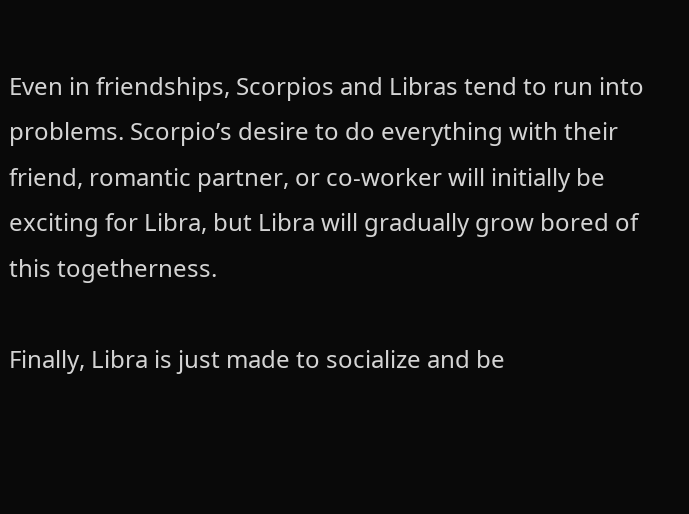Even in friendships, Scorpios and Libras tend to run into problems. Scorpio’s desire to do everything with their friend, romantic partner, or co-worker will initially be exciting for Libra, but Libra will gradually grow bored of this togetherness.

Finally, Libra is just made to socialize and be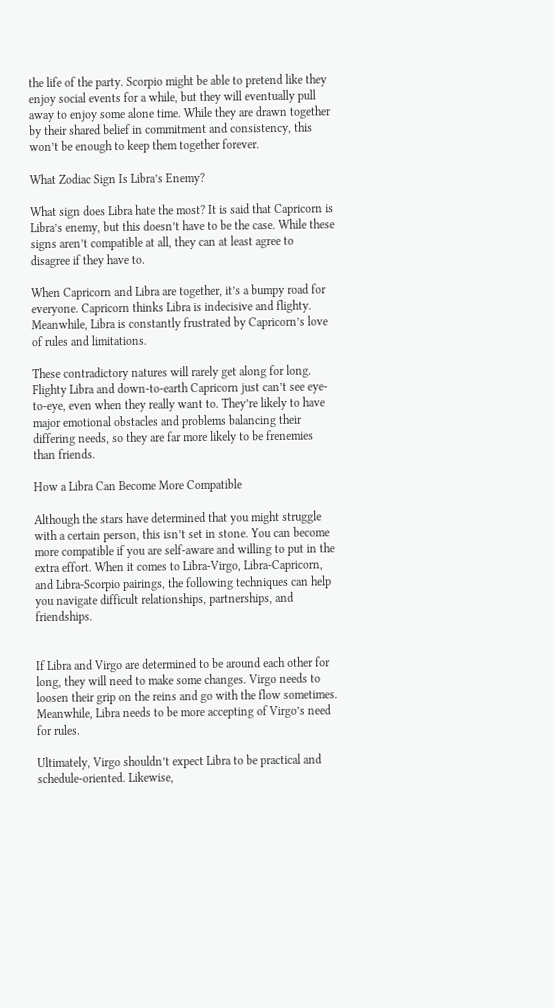the life of the party. Scorpio might be able to pretend like they enjoy social events for a while, but they will eventually pull away to enjoy some alone time. While they are drawn together by their shared belief in commitment and consistency, this won’t be enough to keep them together forever.

What Zodiac Sign Is Libra’s Enemy?

What sign does Libra hate the most? It is said that Capricorn is Libra’s enemy, but this doesn’t have to be the case. While these signs aren’t compatible at all, they can at least agree to disagree if they have to.

When Capricorn and Libra are together, it’s a bumpy road for everyone. Capricorn thinks Libra is indecisive and flighty. Meanwhile, Libra is constantly frustrated by Capricorn’s love of rules and limitations.

These contradictory natures will rarely get along for long. Flighty Libra and down-to-earth Capricorn just can’t see eye-to-eye, even when they really want to. They’re likely to have major emotional obstacles and problems balancing their differing needs, so they are far more likely to be frenemies than friends.

How a Libra Can Become More Compatible

Although the stars have determined that you might struggle with a certain person, this isn’t set in stone. You can become more compatible if you are self-aware and willing to put in the extra effort. When it comes to Libra-Virgo, Libra-Capricorn, and Libra-Scorpio pairings, the following techniques can help you navigate difficult relationships, partnerships, and friendships.


If Libra and Virgo are determined to be around each other for long, they will need to make some changes. Virgo needs to loosen their grip on the reins and go with the flow sometimes. Meanwhile, Libra needs to be more accepting of Virgo’s need for rules.

Ultimately, Virgo shouldn’t expect Libra to be practical and schedule-oriented. Likewise,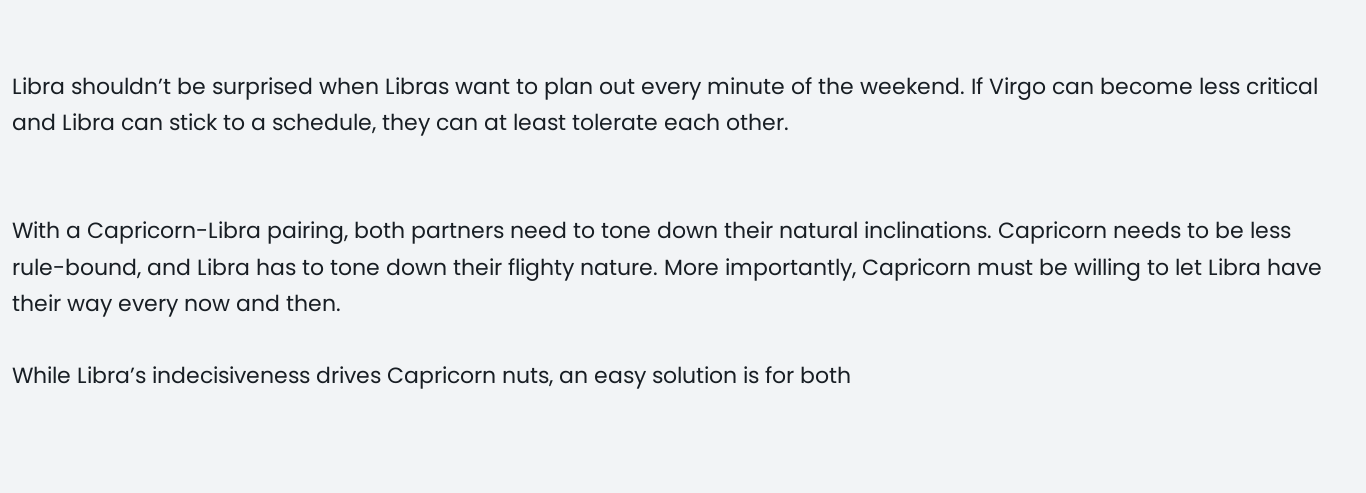Libra shouldn’t be surprised when Libras want to plan out every minute of the weekend. If Virgo can become less critical and Libra can stick to a schedule, they can at least tolerate each other.


With a Capricorn-Libra pairing, both partners need to tone down their natural inclinations. Capricorn needs to be less rule-bound, and Libra has to tone down their flighty nature. More importantly, Capricorn must be willing to let Libra have their way every now and then.

While Libra’s indecisiveness drives Capricorn nuts, an easy solution is for both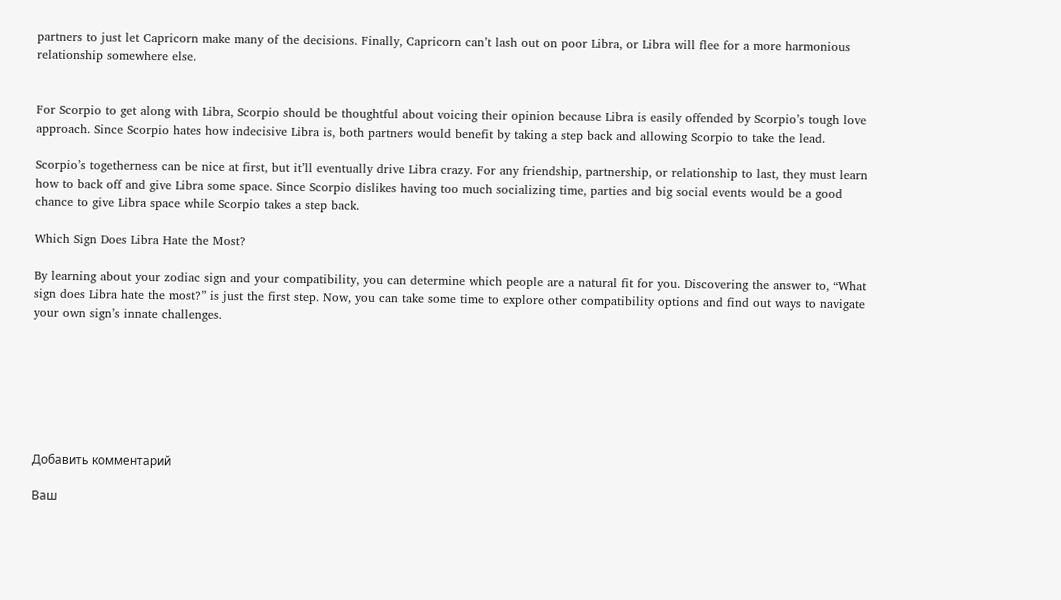partners to just let Capricorn make many of the decisions. Finally, Capricorn can’t lash out on poor Libra, or Libra will flee for a more harmonious relationship somewhere else.


For Scorpio to get along with Libra, Scorpio should be thoughtful about voicing their opinion because Libra is easily offended by Scorpio’s tough love approach. Since Scorpio hates how indecisive Libra is, both partners would benefit by taking a step back and allowing Scorpio to take the lead.

Scorpio’s togetherness can be nice at first, but it’ll eventually drive Libra crazy. For any friendship, partnership, or relationship to last, they must learn how to back off and give Libra some space. Since Scorpio dislikes having too much socializing time, parties and big social events would be a good chance to give Libra space while Scorpio takes a step back.

Which Sign Does Libra Hate the Most?

By learning about your zodiac sign and your compatibility, you can determine which people are a natural fit for you. Discovering the answer to, “What sign does Libra hate the most?” is just the first step. Now, you can take some time to explore other compatibility options and find out ways to navigate your own sign’s innate challenges.







Добавить комментарий

Ваш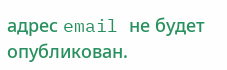адрес email не будет опубликован.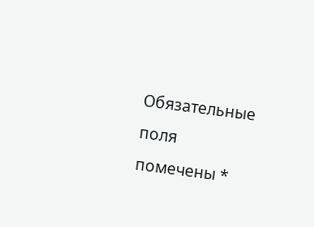Обязательные поля помечены *